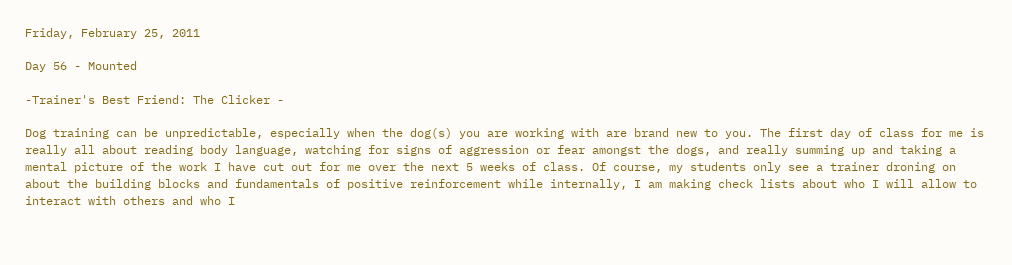Friday, February 25, 2011

Day 56 - Mounted

-Trainer's Best Friend: The Clicker -

Dog training can be unpredictable, especially when the dog(s) you are working with are brand new to you. The first day of class for me is really all about reading body language, watching for signs of aggression or fear amongst the dogs, and really summing up and taking a mental picture of the work I have cut out for me over the next 5 weeks of class. Of course, my students only see a trainer droning on about the building blocks and fundamentals of positive reinforcement while internally, I am making check lists about who I will allow to interact with others and who I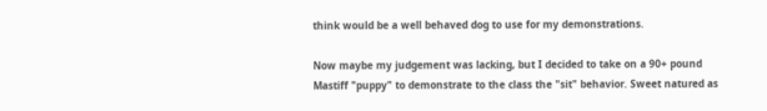think would be a well behaved dog to use for my demonstrations.

Now maybe my judgement was lacking, but I decided to take on a 90+ pound Mastiff "puppy" to demonstrate to the class the "sit" behavior. Sweet natured as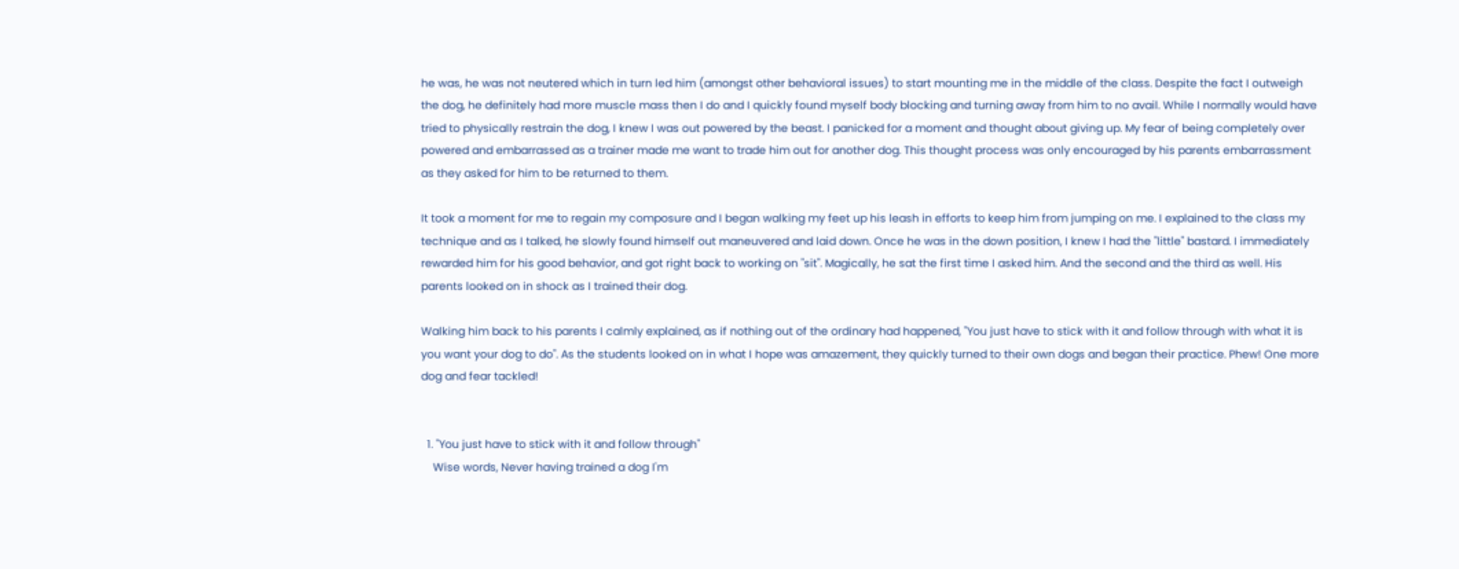he was, he was not neutered which in turn led him (amongst other behavioral issues) to start mounting me in the middle of the class. Despite the fact I outweigh the dog, he definitely had more muscle mass then I do and I quickly found myself body blocking and turning away from him to no avail. While I normally would have tried to physically restrain the dog, I knew I was out powered by the beast. I panicked for a moment and thought about giving up. My fear of being completely over powered and embarrassed as a trainer made me want to trade him out for another dog. This thought process was only encouraged by his parents embarrassment as they asked for him to be returned to them.

It took a moment for me to regain my composure and I began walking my feet up his leash in efforts to keep him from jumping on me. I explained to the class my technique and as I talked, he slowly found himself out maneuvered and laid down. Once he was in the down position, I knew I had the "little" bastard. I immediately rewarded him for his good behavior, and got right back to working on "sit". Magically, he sat the first time I asked him. And the second and the third as well. His parents looked on in shock as I trained their dog.

Walking him back to his parents I calmly explained, as if nothing out of the ordinary had happened, "You just have to stick with it and follow through with what it is you want your dog to do". As the students looked on in what I hope was amazement, they quickly turned to their own dogs and began their practice. Phew! One more dog and fear tackled!


  1. "You just have to stick with it and follow through"
    Wise words, Never having trained a dog I'm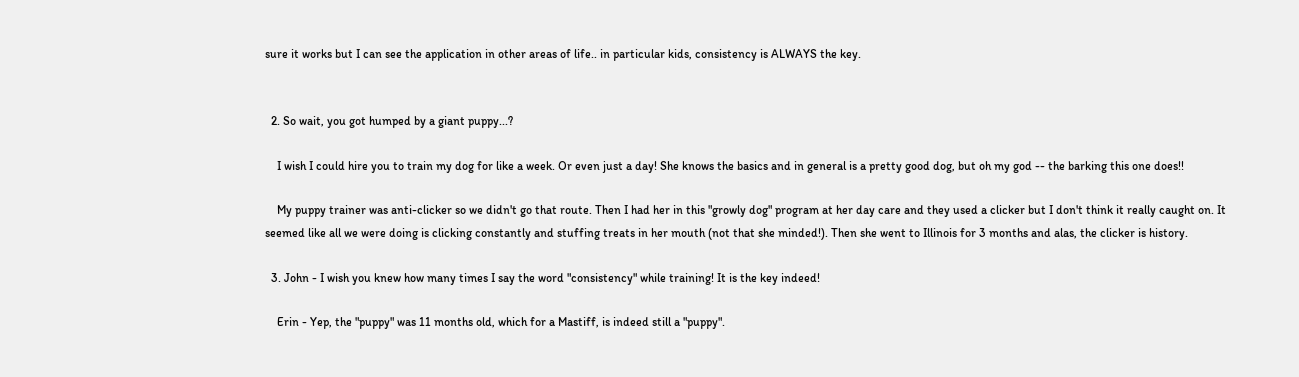sure it works but I can see the application in other areas of life.. in particular kids, consistency is ALWAYS the key.


  2. So wait, you got humped by a giant puppy...?

    I wish I could hire you to train my dog for like a week. Or even just a day! She knows the basics and in general is a pretty good dog, but oh my god -- the barking this one does!!

    My puppy trainer was anti-clicker so we didn't go that route. Then I had her in this "growly dog" program at her day care and they used a clicker but I don't think it really caught on. It seemed like all we were doing is clicking constantly and stuffing treats in her mouth (not that she minded!). Then she went to Illinois for 3 months and alas, the clicker is history.

  3. John - I wish you knew how many times I say the word "consistency" while training! It is the key indeed!

    Erin - Yep, the "puppy" was 11 months old, which for a Mastiff, is indeed still a "puppy".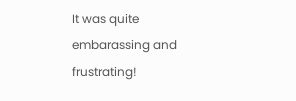It was quite embarassing and frustrating!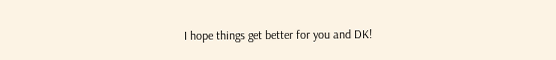I hope things get better for you and DK!